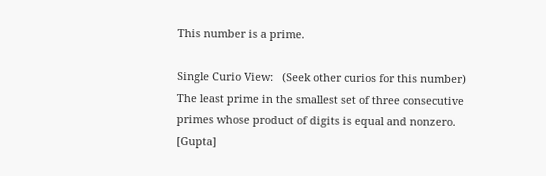This number is a prime.

Single Curio View:   (Seek other curios for this number)
The least prime in the smallest set of three consecutive primes whose product of digits is equal and nonzero. [Gupta]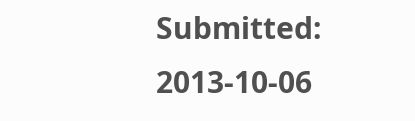Submitted: 2013-10-06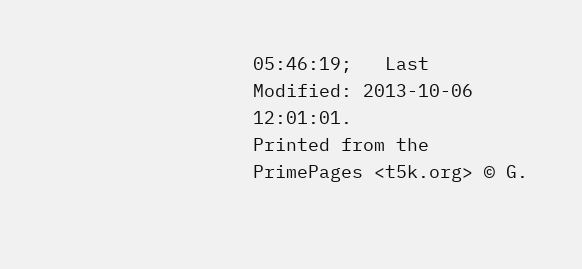05:46:19;   Last Modified: 2013-10-06 12:01:01.
Printed from the PrimePages <t5k.org> © G.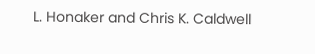L. Honaker and Chris K. Caldwell